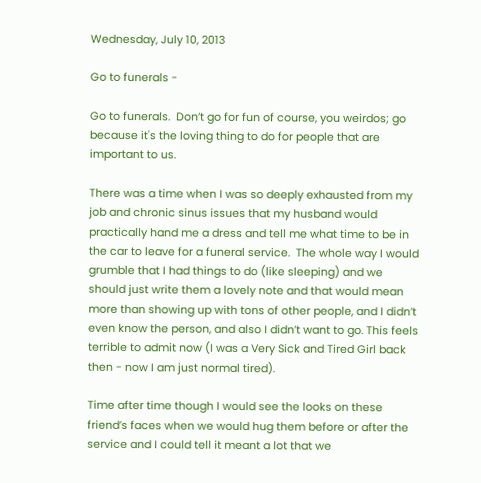Wednesday, July 10, 2013

Go to funerals -

Go to funerals.  Don’t go for fun of course, you weirdos; go because it's the loving thing to do for people that are important to us.

There was a time when I was so deeply exhausted from my job and chronic sinus issues that my husband would practically hand me a dress and tell me what time to be in the car to leave for a funeral service.  The whole way I would grumble that I had things to do (like sleeping) and we should just write them a lovely note and that would mean more than showing up with tons of other people, and I didn’t even know the person, and also I didn’t want to go. This feels terrible to admit now (I was a Very Sick and Tired Girl back then - now I am just normal tired).

Time after time though I would see the looks on these friend’s faces when we would hug them before or after the service and I could tell it meant a lot that we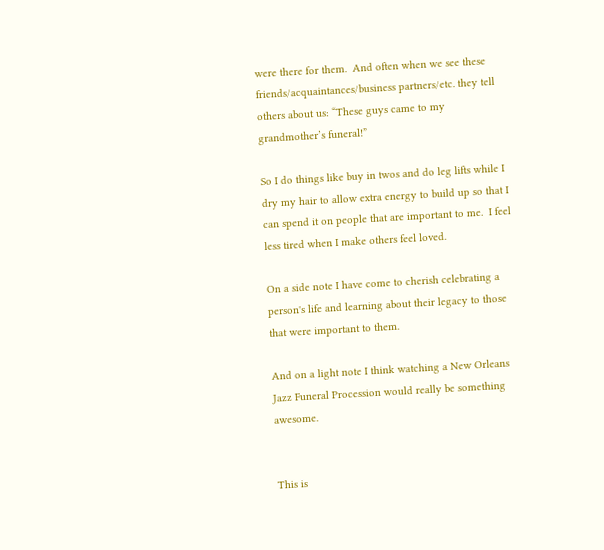were there for them.  And often when we see these friends/acquaintances/business partners/etc. they tell others about us: “These guys came to my grandmother’s funeral!”

So I do things like buy in twos and do leg lifts while I dry my hair to allow extra energy to build up so that I can spend it on people that are important to me.  I feel less tired when I make others feel loved.

On a side note I have come to cherish celebrating a person's life and learning about their legacy to those that were important to them.

And on a light note I think watching a New Orleans Jazz Funeral Procession would really be something awesome.


This is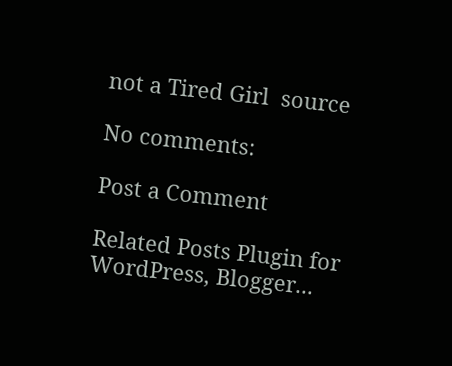not a Tired Girl  source

No comments:

Post a Comment

Related Posts Plugin for WordPress, Blogger...